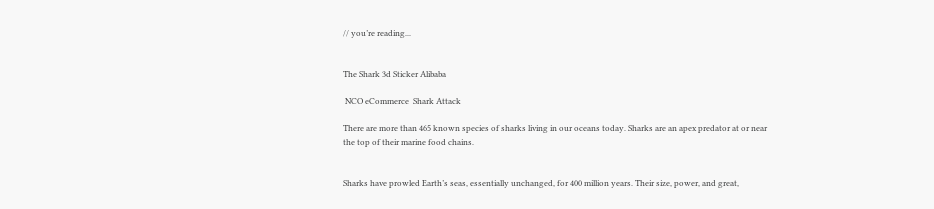// you’re reading...


The Shark 3d Sticker Alibaba

 NCO eCommerce  Shark Attack

There are more than 465 known species of sharks living in our oceans today. Sharks are an apex predator at or near the top of their marine food chains.


Sharks have prowled Earth’s seas, essentially unchanged, for 400 million years. Their size, power, and great,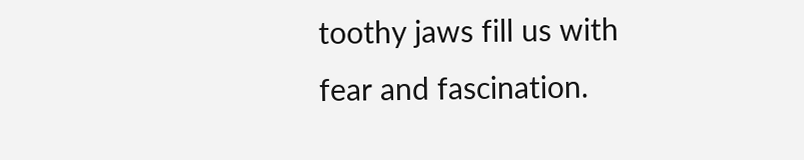toothy jaws fill us with fear and fascination.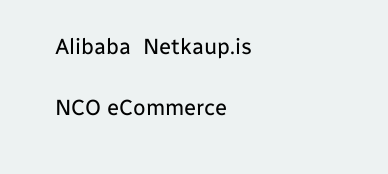Alibaba  Netkaup.is

NCO eCommerce